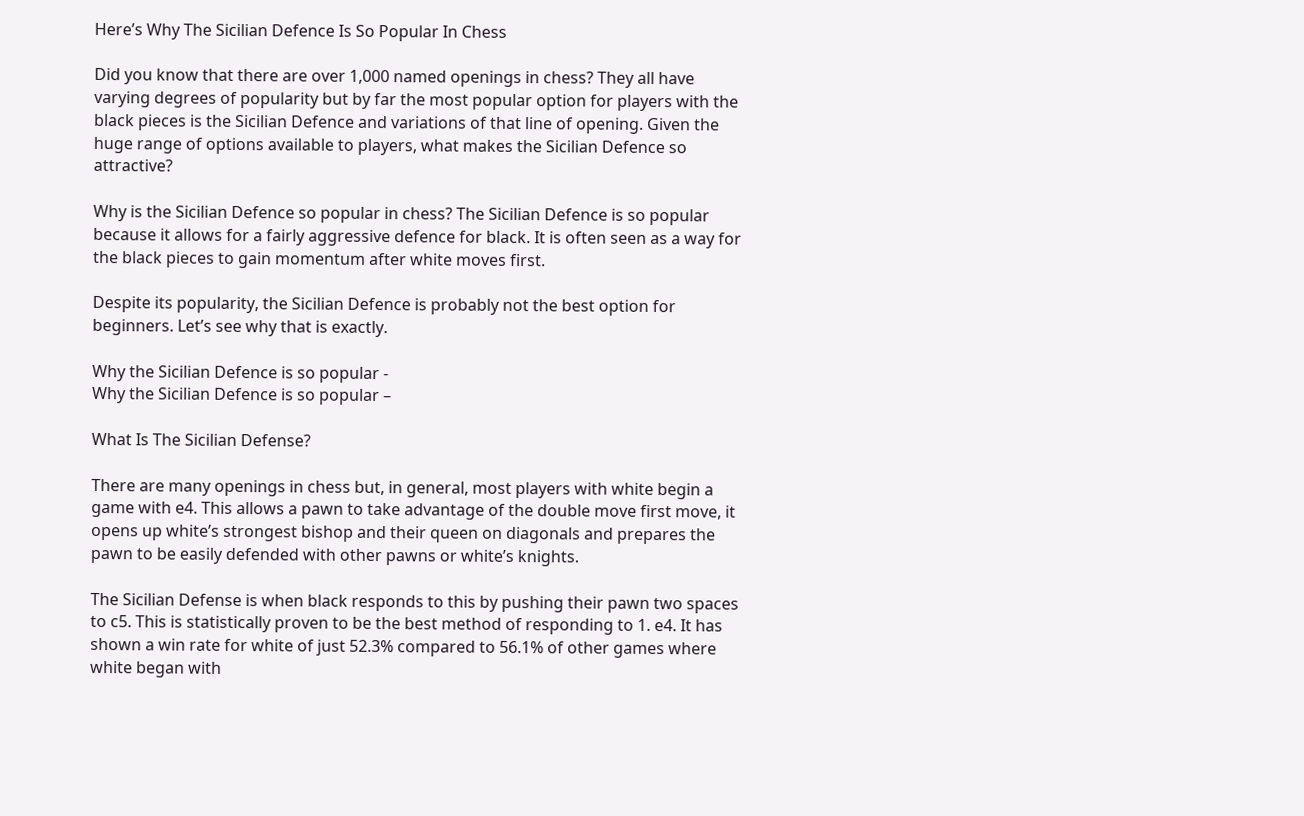Here’s Why The Sicilian Defence Is So Popular In Chess

Did you know that there are over 1,000 named openings in chess? They all have varying degrees of popularity but by far the most popular option for players with the black pieces is the Sicilian Defence and variations of that line of opening. Given the huge range of options available to players, what makes the Sicilian Defence so attractive?

Why is the Sicilian Defence so popular in chess? The Sicilian Defence is so popular because it allows for a fairly aggressive defence for black. It is often seen as a way for the black pieces to gain momentum after white moves first.

Despite its popularity, the Sicilian Defence is probably not the best option for beginners. Let’s see why that is exactly.

Why the Sicilian Defence is so popular -
Why the Sicilian Defence is so popular –

What Is The Sicilian Defense?

There are many openings in chess but, in general, most players with white begin a game with e4. This allows a pawn to take advantage of the double move first move, it opens up white’s strongest bishop and their queen on diagonals and prepares the pawn to be easily defended with other pawns or white’s knights.

The Sicilian Defense is when black responds to this by pushing their pawn two spaces to c5. This is statistically proven to be the best method of responding to 1. e4. It has shown a win rate for white of just 52.3% compared to 56.1% of other games where white began with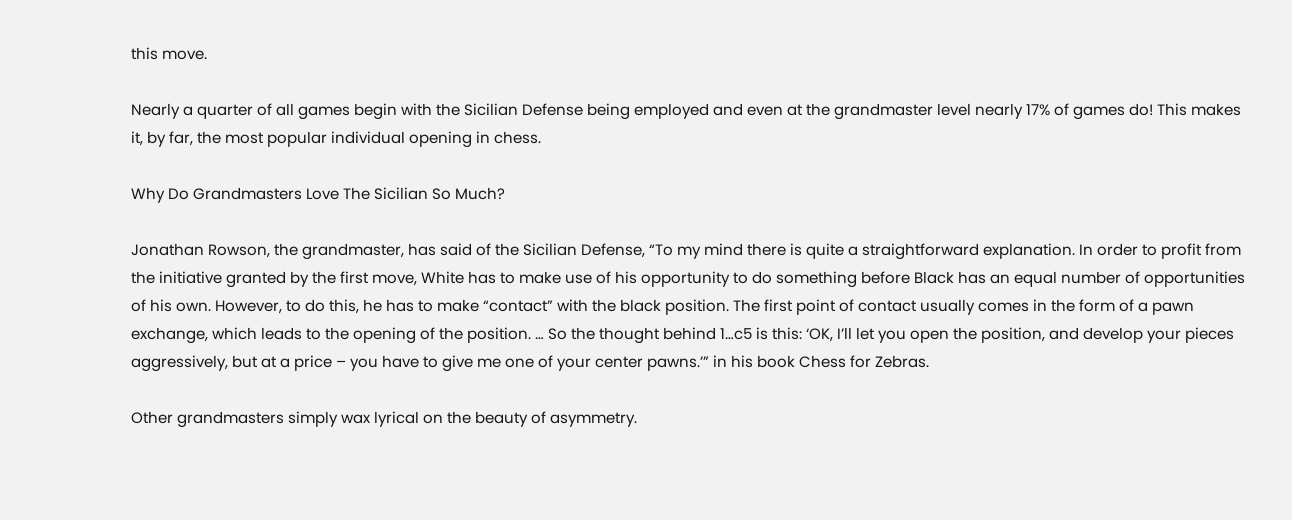this move.

Nearly a quarter of all games begin with the Sicilian Defense being employed and even at the grandmaster level nearly 17% of games do! This makes it, by far, the most popular individual opening in chess.

Why Do Grandmasters Love The Sicilian So Much?

Jonathan Rowson, the grandmaster, has said of the Sicilian Defense, “To my mind there is quite a straightforward explanation. In order to profit from the initiative granted by the first move, White has to make use of his opportunity to do something before Black has an equal number of opportunities of his own. However, to do this, he has to make “contact” with the black position. The first point of contact usually comes in the form of a pawn exchange, which leads to the opening of the position. … So the thought behind 1…c5 is this: ‘OK, I’ll let you open the position, and develop your pieces aggressively, but at a price – you have to give me one of your center pawns.’” in his book Chess for Zebras.

Other grandmasters simply wax lyrical on the beauty of asymmetry.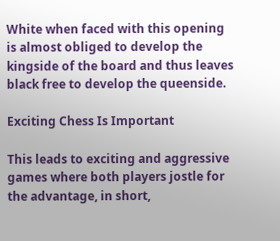White when faced with this opening is almost obliged to develop the kingside of the board and thus leaves black free to develop the queenside.

Exciting Chess Is Important

This leads to exciting and aggressive games where both players jostle for the advantage, in short,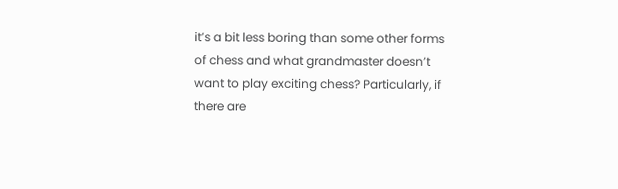it’s a bit less boring than some other forms of chess and what grandmaster doesn’t want to play exciting chess? Particularly, if there are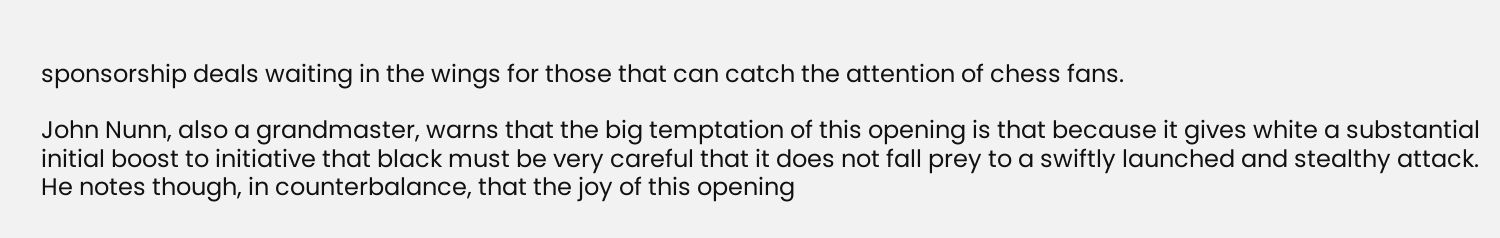sponsorship deals waiting in the wings for those that can catch the attention of chess fans.

John Nunn, also a grandmaster, warns that the big temptation of this opening is that because it gives white a substantial initial boost to initiative that black must be very careful that it does not fall prey to a swiftly launched and stealthy attack. He notes though, in counterbalance, that the joy of this opening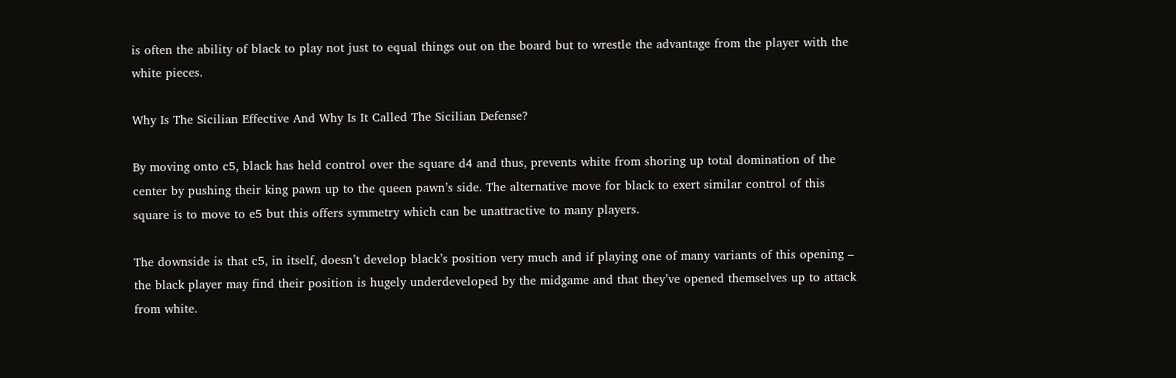is often the ability of black to play not just to equal things out on the board but to wrestle the advantage from the player with the white pieces.

Why Is The Sicilian Effective And Why Is It Called The Sicilian Defense?

By moving onto c5, black has held control over the square d4 and thus, prevents white from shoring up total domination of the center by pushing their king pawn up to the queen pawn’s side. The alternative move for black to exert similar control of this square is to move to e5 but this offers symmetry which can be unattractive to many players.

The downside is that c5, in itself, doesn’t develop black’s position very much and if playing one of many variants of this opening – the black player may find their position is hugely underdeveloped by the midgame and that they’ve opened themselves up to attack from white.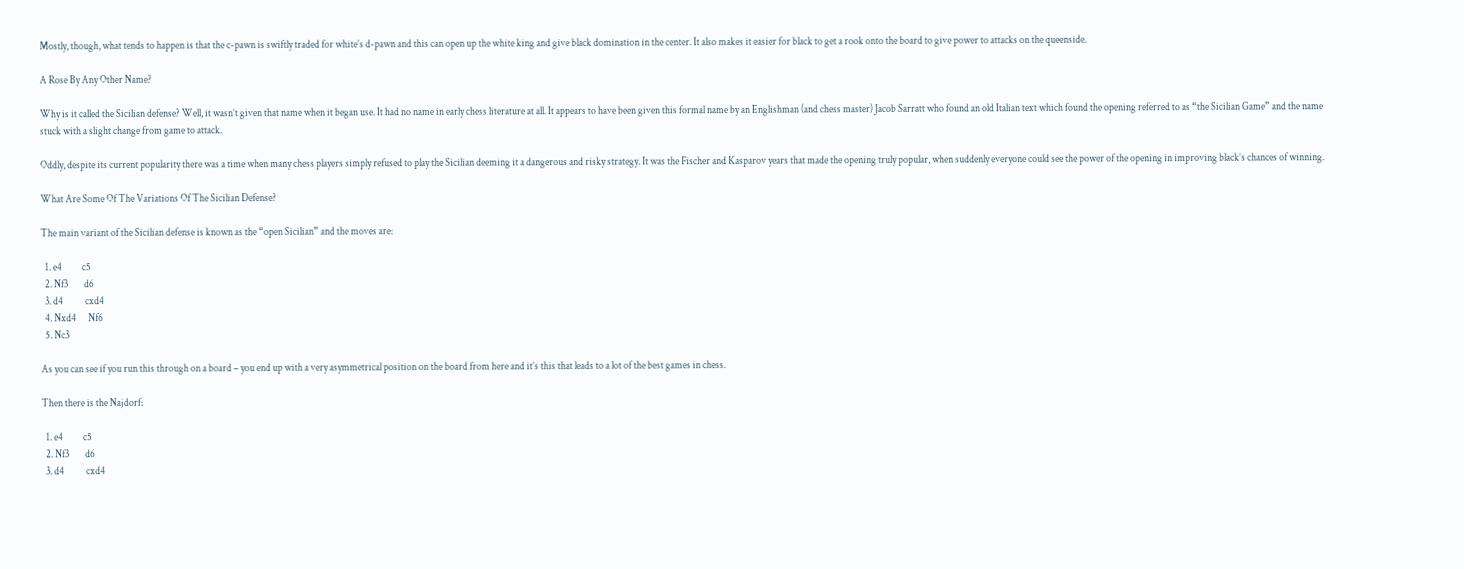Mostly, though, what tends to happen is that the c-pawn is swiftly traded for white’s d-pawn and this can open up the white king and give black domination in the center. It also makes it easier for black to get a rook onto the board to give power to attacks on the queenside.

A Rose By Any Other Name?

Why is it called the Sicilian defense? Well, it wasn’t given that name when it began use. It had no name in early chess literature at all. It appears to have been given this formal name by an Englishman (and chess master) Jacob Sarratt who found an old Italian text which found the opening referred to as “the Sicilian Game” and the name stuck with a slight change from game to attack.

Oddly, despite its current popularity there was a time when many chess players simply refused to play the Sicilian deeming it a dangerous and risky strategy. It was the Fischer and Kasparov years that made the opening truly popular, when suddenly everyone could see the power of the opening in improving black’s chances of winning.

What Are Some Of The Variations Of The Sicilian Defense?

The main variant of the Sicilian defense is known as the “open Sicilian” and the moves are:

  1. e4          c5
  2. Nf3        d6
  3. d4           cxd4
  4. Nxd4      Nf6
  5. Nc3

As you can see if you run this through on a board – you end up with a very asymmetrical position on the board from here and it’s this that leads to a lot of the best games in chess.

Then there is the Najdorf:

  1. e4          c5
  2. Nf3        d6
  3. d4           cxd4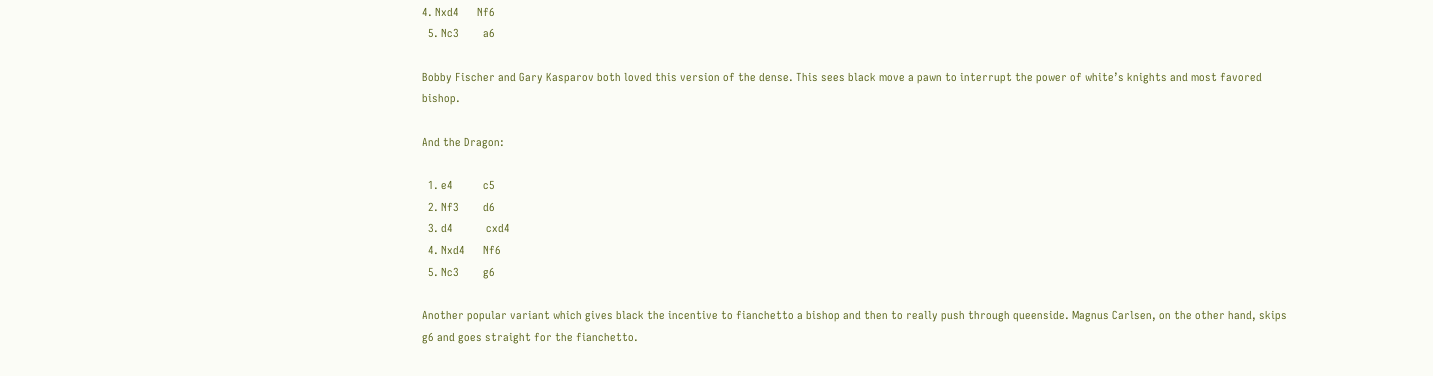4. Nxd4      Nf6
  5. Nc3        a6

Bobby Fischer and Gary Kasparov both loved this version of the dense. This sees black move a pawn to interrupt the power of white’s knights and most favored bishop.

And the Dragon:

  1. e4          c5
  2. Nf3        d6
  3. d4           cxd4
  4. Nxd4      Nf6
  5. Nc3        g6

Another popular variant which gives black the incentive to fianchetto a bishop and then to really push through queenside. Magnus Carlsen, on the other hand, skips g6 and goes straight for the fianchetto.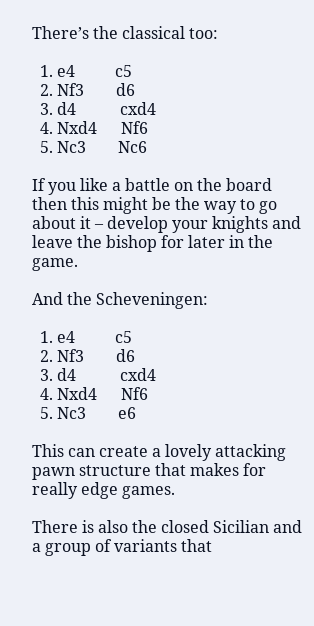There’s the classical too:

  1. e4          c5
  2. Nf3        d6
  3. d4           cxd4
  4. Nxd4      Nf6
  5. Nc3        Nc6

If you like a battle on the board then this might be the way to go about it – develop your knights and leave the bishop for later in the game.

And the Scheveningen:

  1. e4          c5
  2. Nf3        d6
  3. d4           cxd4
  4. Nxd4      Nf6
  5. Nc3        e6

This can create a lovely attacking pawn structure that makes for really edge games.

There is also the closed Sicilian and a group of variants that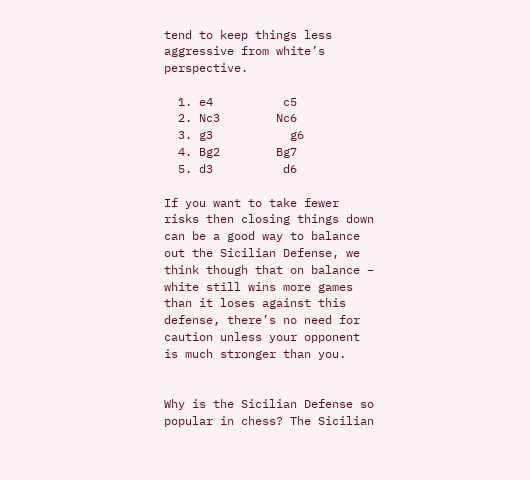tend to keep things less aggressive from white’s perspective.

  1. e4          c5
  2. Nc3        Nc6
  3. g3           g6
  4. Bg2        Bg7
  5. d3          d6

If you want to take fewer risks then closing things down can be a good way to balance out the Sicilian Defense, we think though that on balance – white still wins more games than it loses against this defense, there’s no need for caution unless your opponent is much stronger than you.


Why is the Sicilian Defense so popular in chess? The Sicilian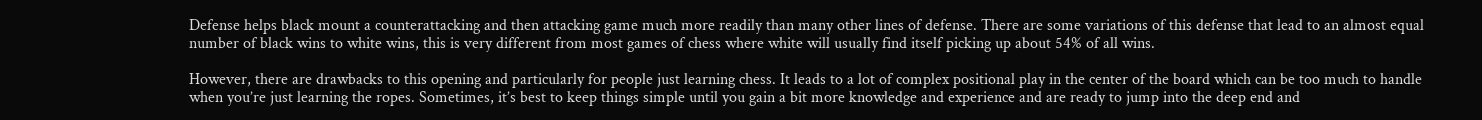Defense helps black mount a counterattacking and then attacking game much more readily than many other lines of defense. There are some variations of this defense that lead to an almost equal number of black wins to white wins, this is very different from most games of chess where white will usually find itself picking up about 54% of all wins.

However, there are drawbacks to this opening and particularly for people just learning chess. It leads to a lot of complex positional play in the center of the board which can be too much to handle when you’re just learning the ropes. Sometimes, it’s best to keep things simple until you gain a bit more knowledge and experience and are ready to jump into the deep end and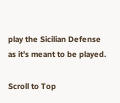play the Sicilian Defense as it’s meant to be played.

Scroll to Top